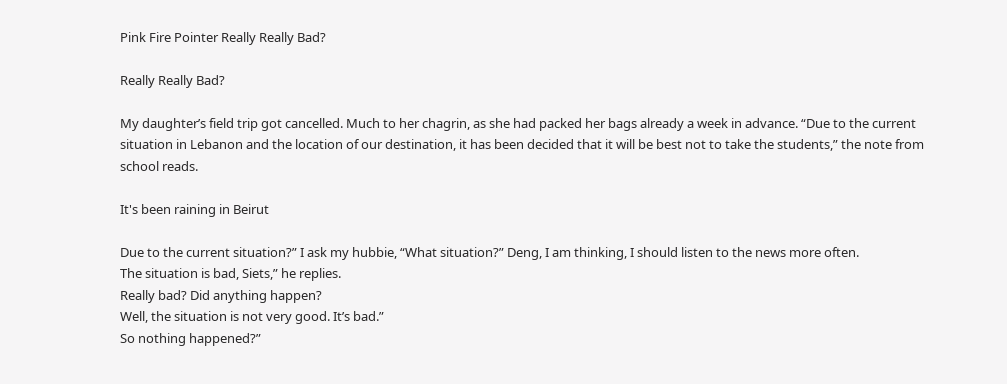Pink Fire Pointer Really Really Bad?

Really Really Bad?

My daughter’s field trip got cancelled. Much to her chagrin, as she had packed her bags already a week in advance. “Due to the current situation in Lebanon and the location of our destination, it has been decided that it will be best not to take the students,” the note from school reads.

It's been raining in Beirut

Due to the current situation?” I ask my hubbie, “What situation?” Deng, I am thinking, I should listen to the news more often.
The situation is bad, Siets,” he replies.
Really bad? Did anything happen?
Well, the situation is not very good. It’s bad.”
So nothing happened?”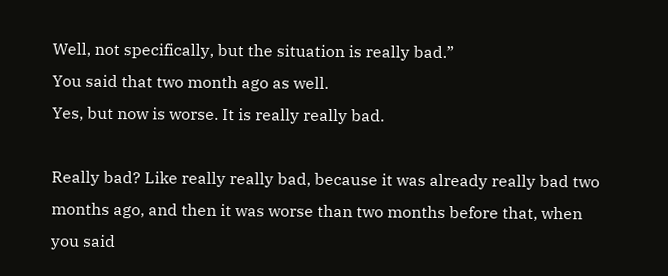Well, not specifically, but the situation is really bad.”
You said that two month ago as well.
Yes, but now is worse. It is really really bad.

Really bad? Like really really bad, because it was already really bad two months ago, and then it was worse than two months before that, when you said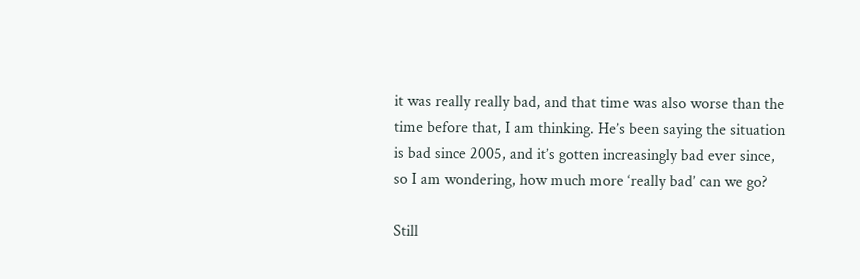it was really really bad, and that time was also worse than the time before that, I am thinking. He’s been saying the situation is bad since 2005, and it’s gotten increasingly bad ever since, so I am wondering, how much more ‘really bad’ can we go?

Still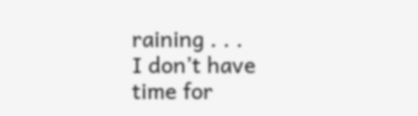raining . . .
I don’t have time for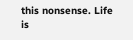this nonsense. Life is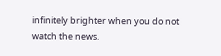infinitely brighter when you do not watch the news.